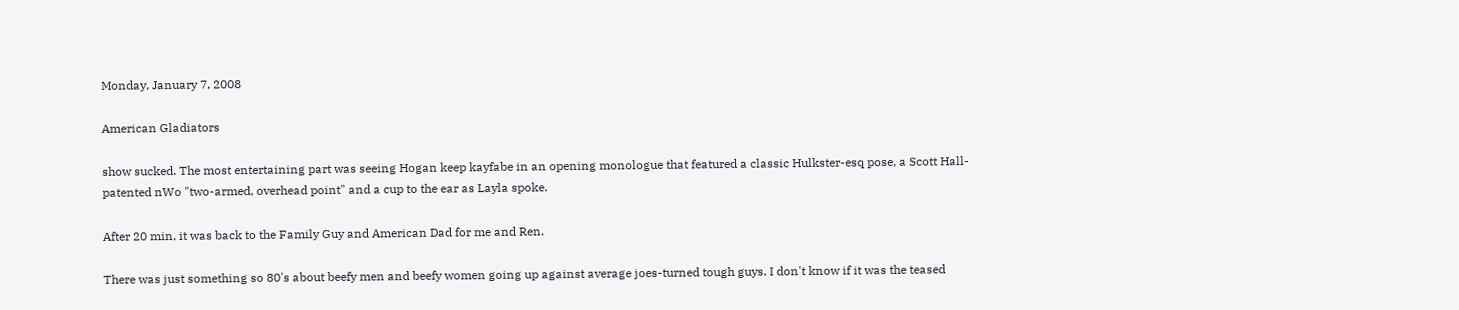Monday, January 7, 2008

American Gladiators

show sucked. The most entertaining part was seeing Hogan keep kayfabe in an opening monologue that featured a classic Hulkster-esq pose, a Scott Hall-patented nWo "two-armed, overhead point" and a cup to the ear as Layla spoke.

After 20 min, it was back to the Family Guy and American Dad for me and Ren.

There was just something so 80's about beefy men and beefy women going up against average joes-turned tough guys. I don't know if it was the teased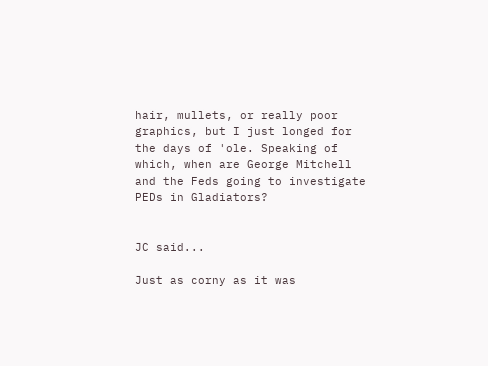hair, mullets, or really poor graphics, but I just longed for the days of 'ole. Speaking of which, when are George Mitchell and the Feds going to investigate PEDs in Gladiators?


JC said...

Just as corny as it was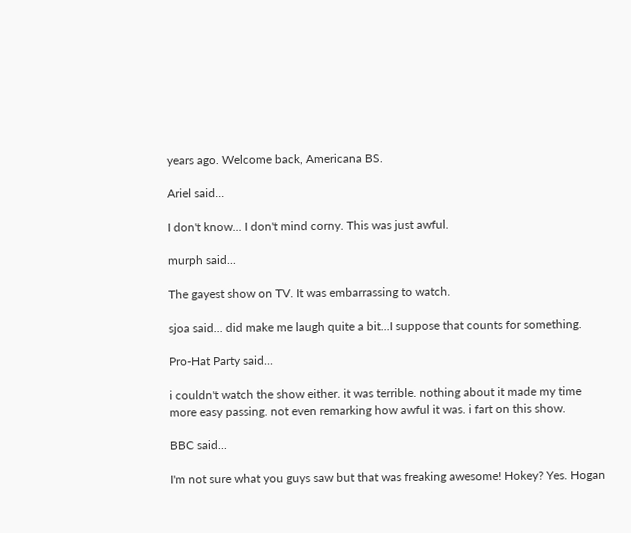years ago. Welcome back, Americana BS.

Ariel said...

I don't know... I don't mind corny. This was just awful.

murph said...

The gayest show on TV. It was embarrassing to watch.

sjoa said... did make me laugh quite a bit...I suppose that counts for something.

Pro-Hat Party said...

i couldn't watch the show either. it was terrible. nothing about it made my time more easy passing. not even remarking how awful it was. i fart on this show.

BBC said...

I'm not sure what you guys saw but that was freaking awesome! Hokey? Yes. Hogan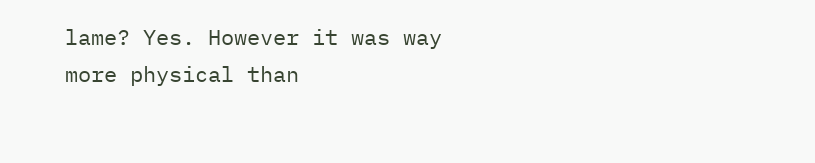lame? Yes. However it was way more physical than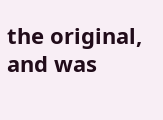the original, and was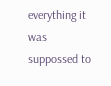everything it was suppossed to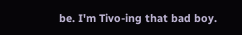be. I'm Tivo-ing that bad boy.